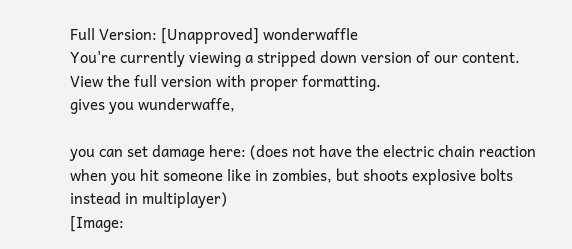Full Version: [Unapproved] wonderwaffle
You're currently viewing a stripped down version of our content. View the full version with proper formatting.
gives you wunderwaffe,

you can set damage here: (does not have the electric chain reaction when you hit someone like in zombies, but shoots explosive bolts instead in multiplayer)
[Image: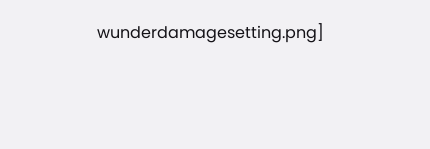wunderdamagesetting.png]